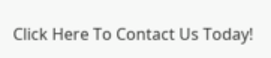Click Here To Contact Us Today!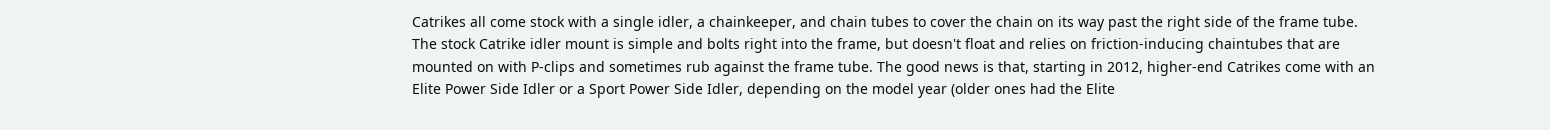Catrikes all come stock with a single idler, a chainkeeper, and chain tubes to cover the chain on its way past the right side of the frame tube. The stock Catrike idler mount is simple and bolts right into the frame, but doesn't float and relies on friction-inducing chaintubes that are mounted on with P-clips and sometimes rub against the frame tube. The good news is that, starting in 2012, higher-end Catrikes come with an Elite Power Side Idler or a Sport Power Side Idler, depending on the model year (older ones had the Elite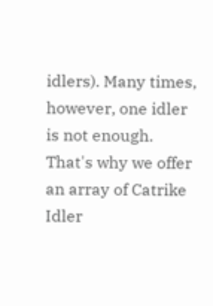idlers). Many times, however, one idler is not enough. That's why we offer an array of Catrike Idler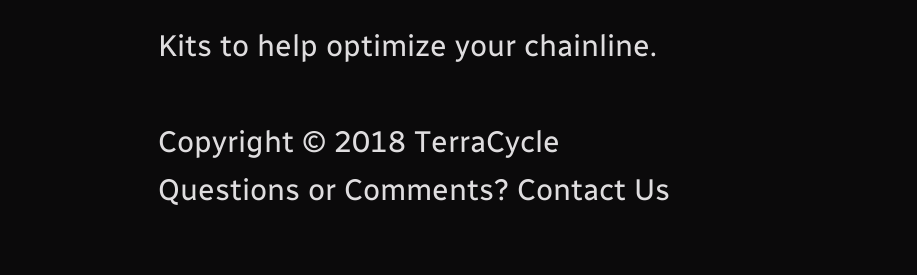Kits to help optimize your chainline.

Copyright © 2018 TerraCycle
Questions or Comments? Contact Us